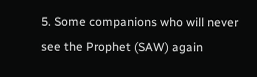5. Some companions who will never see the Prophet (SAW) again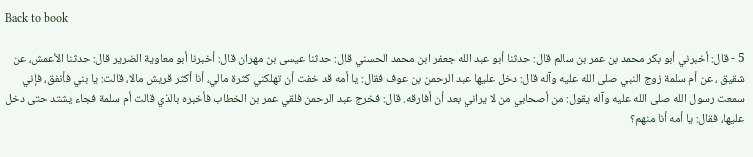Back to book

5 - قال: أخبرني أبو بكر محمد بن عمر بن سالم قال: حدثنا أبو عبد الله جعفر ابن محمد الحسني قال: حدثنا عيسى بن مهران قال: أخبرنا أبو معاوية الضرير قال: حدثنا الأعمش، عن شقيق ، عن أم سلمة زوج النبي صلى الله عليه وآله قال: دخل عليها عبد الرحمن بن عوف فقال: يا أمه قد خفت أن تهلكني كثرة مالي، أنا أكثر قريش مالا، قالت: يا بني فأنفق، فإني سمعت رسول الله صلى الله عليه وآله يقول: من أصحابي من لا يراني بعد أن أفارقه. قال: فخرج عبد الرحمن فلقي عمر بن الخطاب فأخبره بالذي قالت أم سلمة فجاء يشتد حتى دخل عليها، فقال: يا أمه أنا منهم؟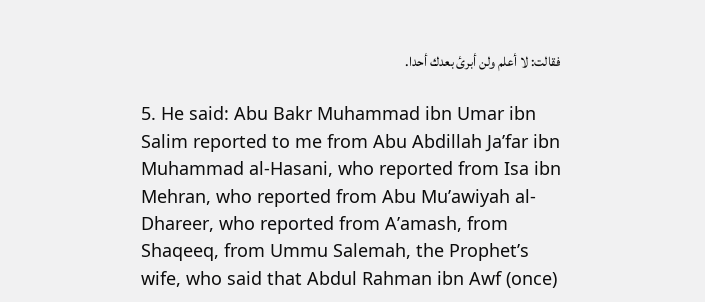فقالت: لا أعلم ولن أبرئ بعدك أحدا.

5. He said: Abu Bakr Muhammad ibn Umar ibn Salim reported to me from Abu Abdillah Ja’far ibn Muhammad al-Hasani, who reported from Isa ibn Mehran, who reported from Abu Mu’awiyah al-Dhareer, who reported from A’amash, from Shaqeeq, from Ummu Salemah, the Prophet’s wife, who said that Abdul Rahman ibn Awf (once)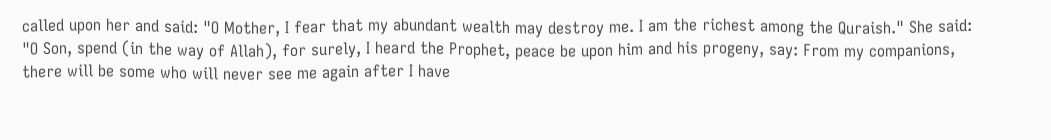called upon her and said: "O Mother, I fear that my abundant wealth may destroy me. I am the richest among the Quraish." She said: "O Son, spend (in the way of Allah), for surely, I heard the Prophet, peace be upon him and his progeny, say: From my companions, there will be some who will never see me again after I have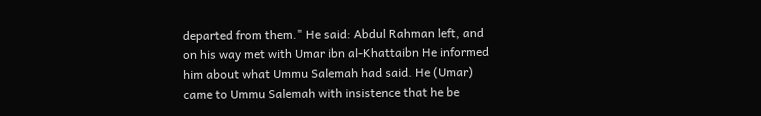departed from them." He said: Abdul Rahman left, and on his way met with Umar ibn al-Khattaibn He informed him about what Ummu Salemah had said. He (Umar) came to Ummu Salemah with insistence that he be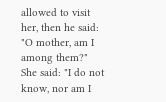allowed to visit her, then he said: "O mother, am I among them?" She said: "I do not know, nor am I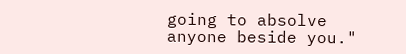going to absolve anyone beside you."